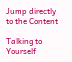Jump directly to the Content

Talking to Yourself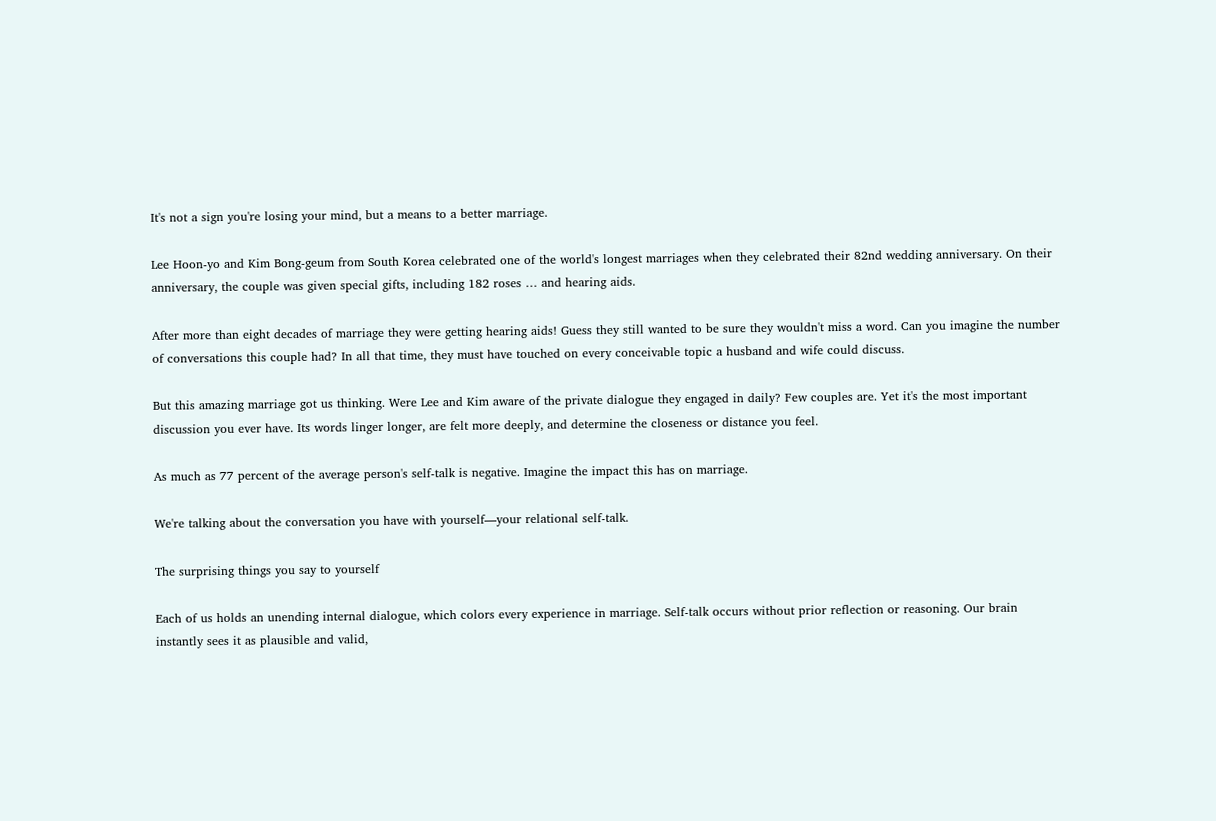It's not a sign you're losing your mind, but a means to a better marriage.

Lee Hoon-yo and Kim Bong-geum from South Korea celebrated one of the world's longest marriages when they celebrated their 82nd wedding anniversary. On their anniversary, the couple was given special gifts, including 182 roses … and hearing aids.

After more than eight decades of marriage they were getting hearing aids! Guess they still wanted to be sure they wouldn't miss a word. Can you imagine the number of conversations this couple had? In all that time, they must have touched on every conceivable topic a husband and wife could discuss.

But this amazing marriage got us thinking. Were Lee and Kim aware of the private dialogue they engaged in daily? Few couples are. Yet it's the most important discussion you ever have. Its words linger longer, are felt more deeply, and determine the closeness or distance you feel.

As much as 77 percent of the average person's self-talk is negative. Imagine the impact this has on marriage.

We're talking about the conversation you have with yourself—your relational self-talk.

The surprising things you say to yourself

Each of us holds an unending internal dialogue, which colors every experience in marriage. Self-talk occurs without prior reflection or reasoning. Our brain instantly sees it as plausible and valid,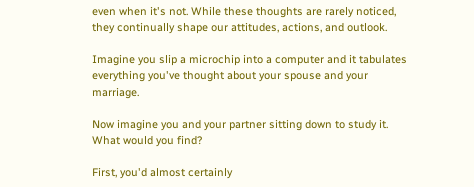even when it's not. While these thoughts are rarely noticed, they continually shape our attitudes, actions, and outlook.

Imagine you slip a microchip into a computer and it tabulates everything you've thought about your spouse and your marriage.

Now imagine you and your partner sitting down to study it. What would you find?

First, you'd almost certainly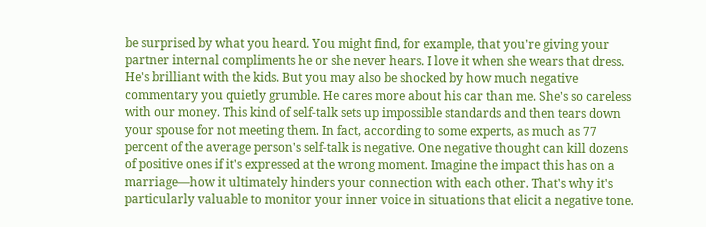be surprised by what you heard. You might find, for example, that you're giving your partner internal compliments he or she never hears. I love it when she wears that dress. He's brilliant with the kids. But you may also be shocked by how much negative commentary you quietly grumble. He cares more about his car than me. She's so careless with our money. This kind of self-talk sets up impossible standards and then tears down your spouse for not meeting them. In fact, according to some experts, as much as 77 percent of the average person's self-talk is negative. One negative thought can kill dozens of positive ones if it's expressed at the wrong moment. Imagine the impact this has on a marriage—how it ultimately hinders your connection with each other. That's why it's particularly valuable to monitor your inner voice in situations that elicit a negative tone.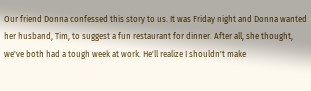Our friend Donna confessed this story to us. It was Friday night and Donna wanted her husband, Tim, to suggest a fun restaurant for dinner. After all, she thought, we've both had a tough week at work. He'll realize I shouldn't make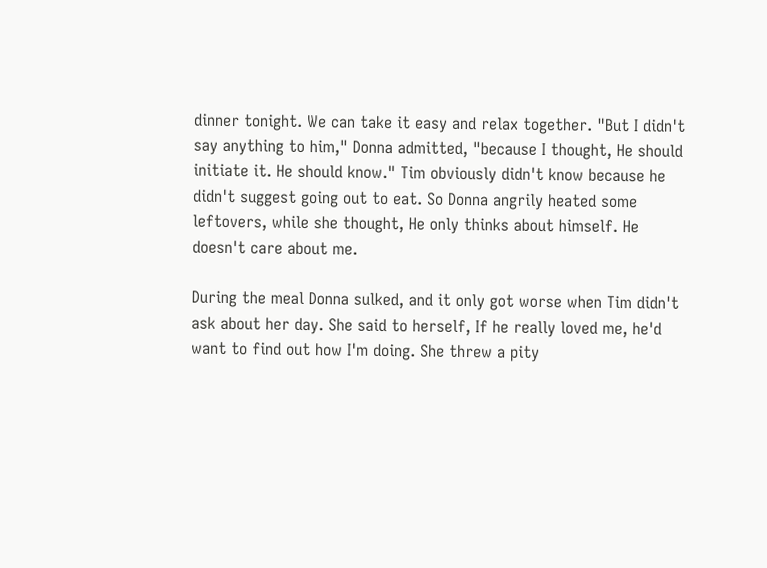dinner tonight. We can take it easy and relax together. "But I didn't say anything to him," Donna admitted, "because I thought, He should initiate it. He should know." Tim obviously didn't know because he didn't suggest going out to eat. So Donna angrily heated some leftovers, while she thought, He only thinks about himself. He doesn't care about me.

During the meal Donna sulked, and it only got worse when Tim didn't ask about her day. She said to herself, If he really loved me, he'd want to find out how I'm doing. She threw a pity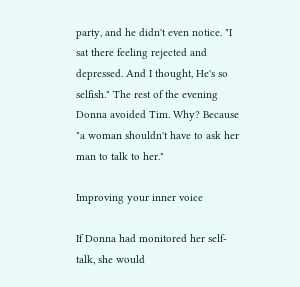party, and he didn't even notice. "I sat there feeling rejected and depressed. And I thought, He's so selfish." The rest of the evening Donna avoided Tim. Why? Because "a woman shouldn't have to ask her man to talk to her."

Improving your inner voice

If Donna had monitored her self-talk, she would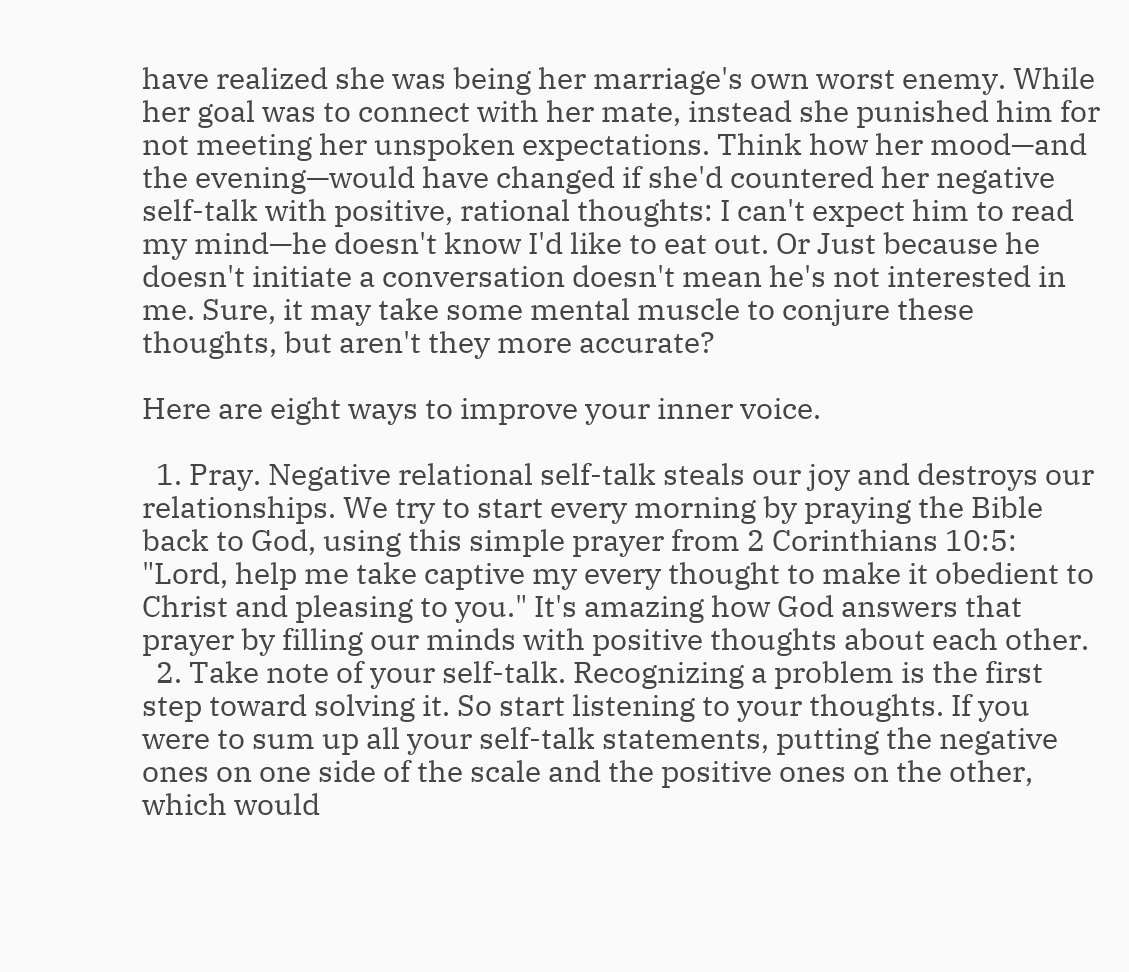have realized she was being her marriage's own worst enemy. While her goal was to connect with her mate, instead she punished him for not meeting her unspoken expectations. Think how her mood—and the evening—would have changed if she'd countered her negative self-talk with positive, rational thoughts: I can't expect him to read my mind—he doesn't know I'd like to eat out. Or Just because he doesn't initiate a conversation doesn't mean he's not interested in me. Sure, it may take some mental muscle to conjure these thoughts, but aren't they more accurate?

Here are eight ways to improve your inner voice.

  1. Pray. Negative relational self-talk steals our joy and destroys our relationships. We try to start every morning by praying the Bible back to God, using this simple prayer from 2 Corinthians 10:5: "Lord, help me take captive my every thought to make it obedient to Christ and pleasing to you." It's amazing how God answers that prayer by filling our minds with positive thoughts about each other.
  2. Take note of your self-talk. Recognizing a problem is the first step toward solving it. So start listening to your thoughts. If you were to sum up all your self-talk statements, putting the negative ones on one side of the scale and the positive ones on the other, which would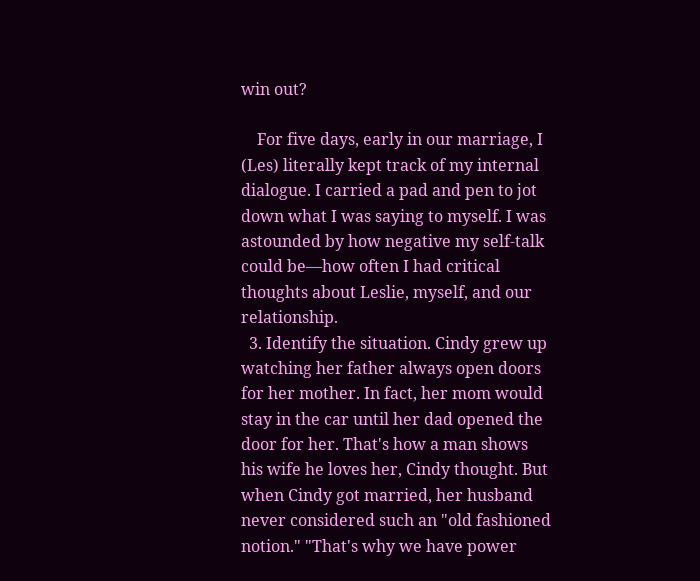win out?

    For five days, early in our marriage, I (Les) literally kept track of my internal dialogue. I carried a pad and pen to jot down what I was saying to myself. I was astounded by how negative my self-talk could be—how often I had critical thoughts about Leslie, myself, and our relationship.
  3. Identify the situation. Cindy grew up watching her father always open doors for her mother. In fact, her mom would stay in the car until her dad opened the door for her. That's how a man shows his wife he loves her, Cindy thought. But when Cindy got married, her husband never considered such an "old fashioned notion." "That's why we have power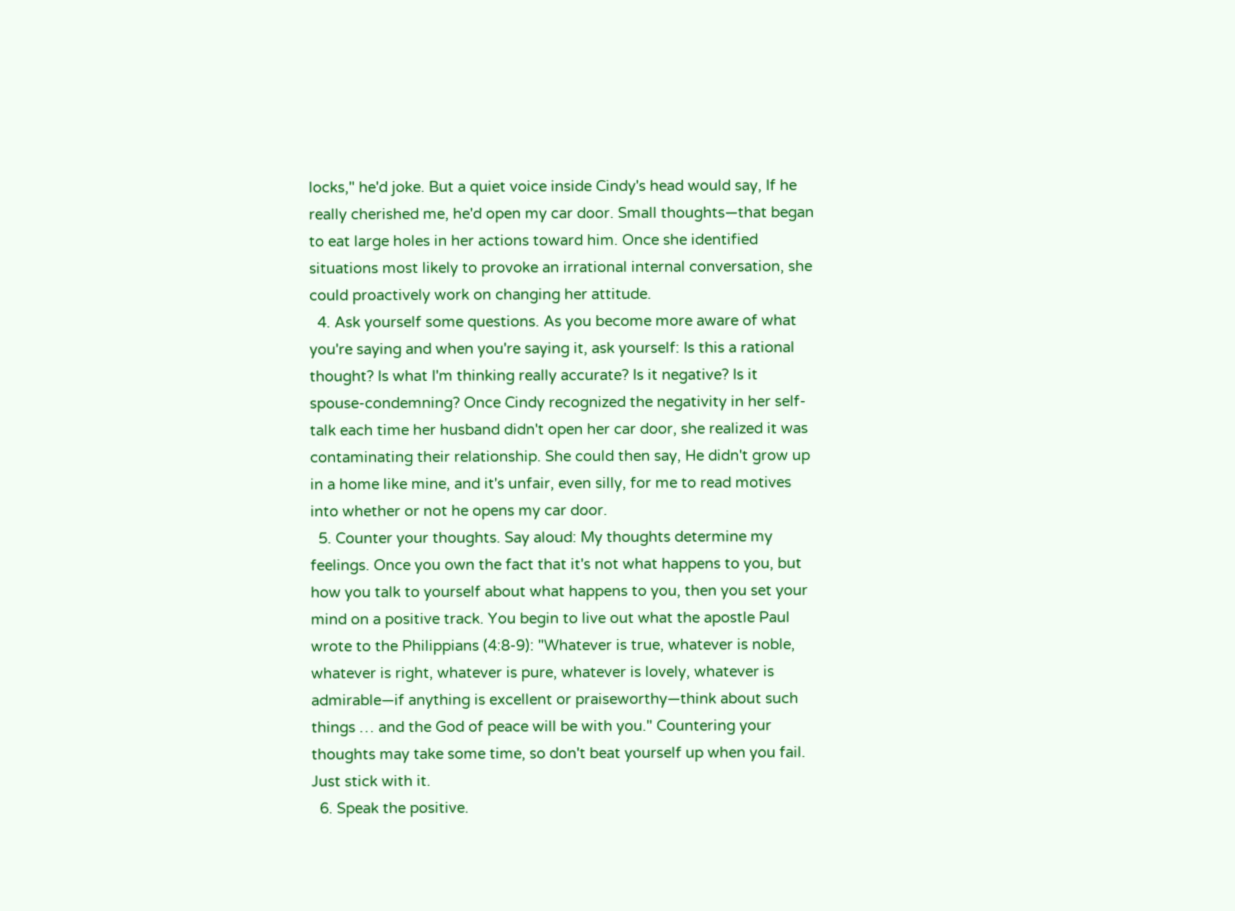locks," he'd joke. But a quiet voice inside Cindy's head would say, If he really cherished me, he'd open my car door. Small thoughts—that began to eat large holes in her actions toward him. Once she identified situations most likely to provoke an irrational internal conversation, she could proactively work on changing her attitude.
  4. Ask yourself some questions. As you become more aware of what you're saying and when you're saying it, ask yourself: Is this a rational thought? Is what I'm thinking really accurate? Is it negative? Is it spouse-condemning? Once Cindy recognized the negativity in her self-talk each time her husband didn't open her car door, she realized it was contaminating their relationship. She could then say, He didn't grow up in a home like mine, and it's unfair, even silly, for me to read motives into whether or not he opens my car door.
  5. Counter your thoughts. Say aloud: My thoughts determine my feelings. Once you own the fact that it's not what happens to you, but how you talk to yourself about what happens to you, then you set your mind on a positive track. You begin to live out what the apostle Paul wrote to the Philippians (4:8-9): "Whatever is true, whatever is noble, whatever is right, whatever is pure, whatever is lovely, whatever is admirable—if anything is excellent or praiseworthy—think about such things … and the God of peace will be with you." Countering your thoughts may take some time, so don't beat yourself up when you fail. Just stick with it.
  6. Speak the positive.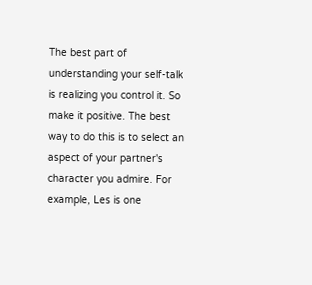The best part of understanding your self-talk is realizing you control it. So make it positive. The best way to do this is to select an aspect of your partner's character you admire. For example, Les is one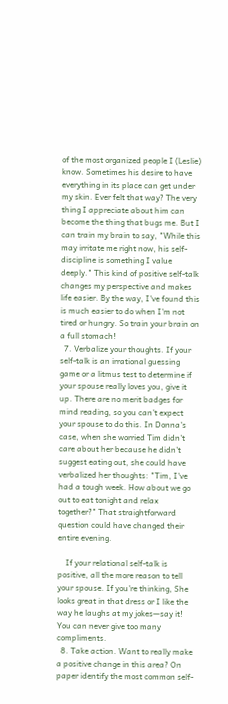of the most organized people I (Leslie) know. Sometimes his desire to have everything in its place can get under my skin. Ever felt that way? The very thing I appreciate about him can become the thing that bugs me. But I can train my brain to say, "While this may irritate me right now, his self-discipline is something I value deeply." This kind of positive self-talk changes my perspective and makes life easier. By the way, I've found this is much easier to do when I'm not tired or hungry. So train your brain on a full stomach!
  7. Verbalize your thoughts. If your self-talk is an irrational guessing game or a litmus test to determine if your spouse really loves you, give it up. There are no merit badges for mind reading, so you can't expect your spouse to do this. In Donna's case, when she worried Tim didn't care about her because he didn't suggest eating out, she could have verbalized her thoughts: "Tim, I've had a tough week. How about we go out to eat tonight and relax together?" That straightforward question could have changed their entire evening.

    If your relational self-talk is positive, all the more reason to tell your spouse. If you're thinking, She looks great in that dress or I like the way he laughs at my jokes—say it! You can never give too many compliments.
  8. Take action. Want to really make a positive change in this area? On paper identify the most common self-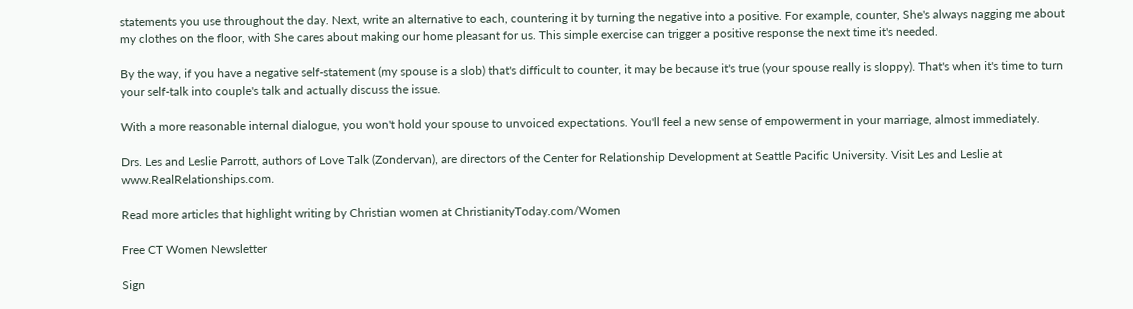statements you use throughout the day. Next, write an alternative to each, countering it by turning the negative into a positive. For example, counter, She's always nagging me about my clothes on the floor, with She cares about making our home pleasant for us. This simple exercise can trigger a positive response the next time it's needed.

By the way, if you have a negative self-statement (my spouse is a slob) that's difficult to counter, it may be because it's true (your spouse really is sloppy). That's when it's time to turn your self-talk into couple's talk and actually discuss the issue.

With a more reasonable internal dialogue, you won't hold your spouse to unvoiced expectations. You'll feel a new sense of empowerment in your marriage, almost immediately.

Drs. Les and Leslie Parrott, authors of Love Talk (Zondervan), are directors of the Center for Relationship Development at Seattle Pacific University. Visit Les and Leslie at www.RealRelationships.com.

Read more articles that highlight writing by Christian women at ChristianityToday.com/Women

Free CT Women Newsletter

Sign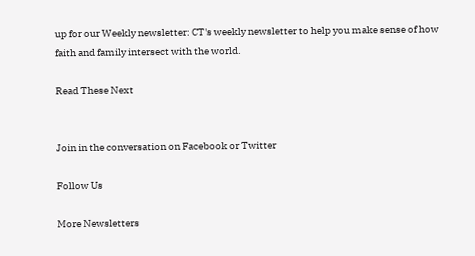up for our Weekly newsletter: CT's weekly newsletter to help you make sense of how faith and family intersect with the world.

Read These Next


Join in the conversation on Facebook or Twitter

Follow Us

More Newsletters